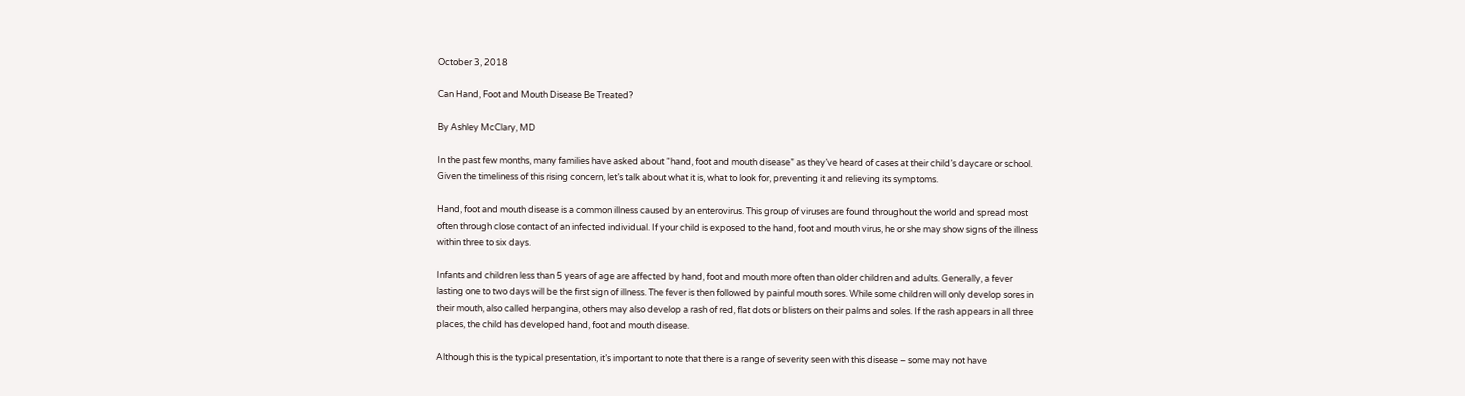October 3, 2018

Can Hand, Foot and Mouth Disease Be Treated?

By Ashley McClary, MD

In the past few months, many families have asked about “hand, foot and mouth disease” as they’ve heard of cases at their child’s daycare or school. Given the timeliness of this rising concern, let’s talk about what it is, what to look for, preventing it and relieving its symptoms.

Hand, foot and mouth disease is a common illness caused by an enterovirus. This group of viruses are found throughout the world and spread most often through close contact of an infected individual. If your child is exposed to the hand, foot and mouth virus, he or she may show signs of the illness within three to six days.

Infants and children less than 5 years of age are affected by hand, foot and mouth more often than older children and adults. Generally, a fever lasting one to two days will be the first sign of illness. The fever is then followed by painful mouth sores. While some children will only develop sores in their mouth, also called herpangina, others may also develop a rash of red, flat dots or blisters on their palms and soles. If the rash appears in all three places, the child has developed hand, foot and mouth disease.

Although this is the typical presentation, it’s important to note that there is a range of severity seen with this disease – some may not have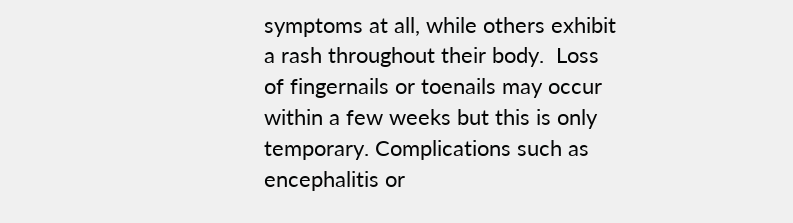symptoms at all, while others exhibit a rash throughout their body.  Loss of fingernails or toenails may occur within a few weeks but this is only temporary. Complications such as encephalitis or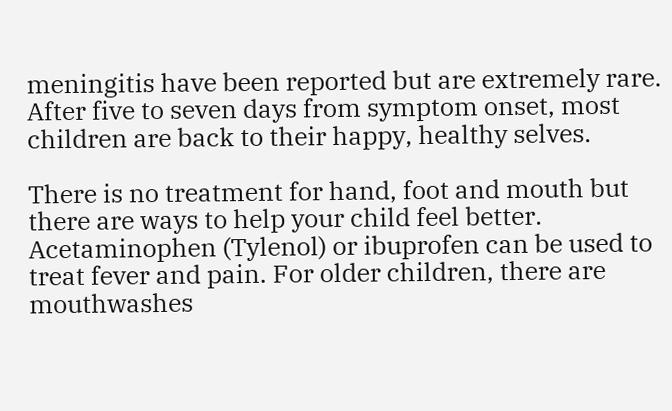meningitis have been reported but are extremely rare. After five to seven days from symptom onset, most children are back to their happy, healthy selves.

There is no treatment for hand, foot and mouth but there are ways to help your child feel better. Acetaminophen (Tylenol) or ibuprofen can be used to treat fever and pain. For older children, there are mouthwashes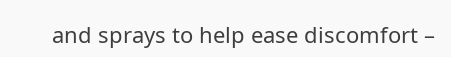and sprays to help ease discomfort –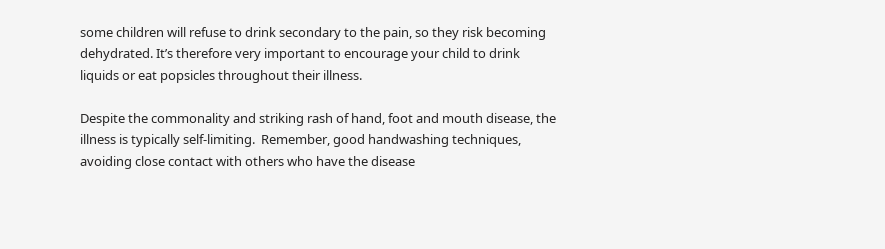some children will refuse to drink secondary to the pain, so they risk becoming dehydrated. It’s therefore very important to encourage your child to drink liquids or eat popsicles throughout their illness.

Despite the commonality and striking rash of hand, foot and mouth disease, the illness is typically self-limiting.  Remember, good handwashing techniques, avoiding close contact with others who have the disease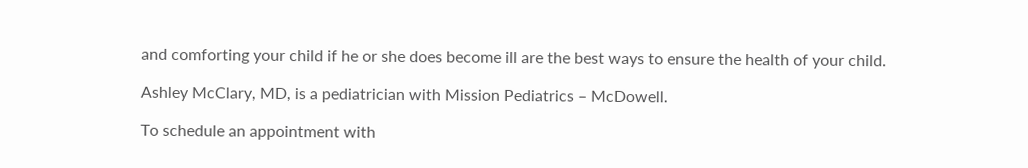and comforting your child if he or she does become ill are the best ways to ensure the health of your child.

Ashley McClary, MD, is a pediatrician with Mission Pediatrics – McDowell.

To schedule an appointment with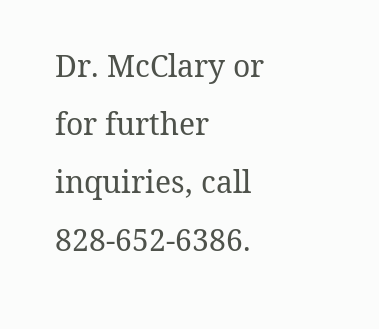Dr. McClary or for further inquiries, call 828-652-6386.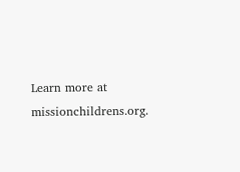Learn more at missionchildrens.org.